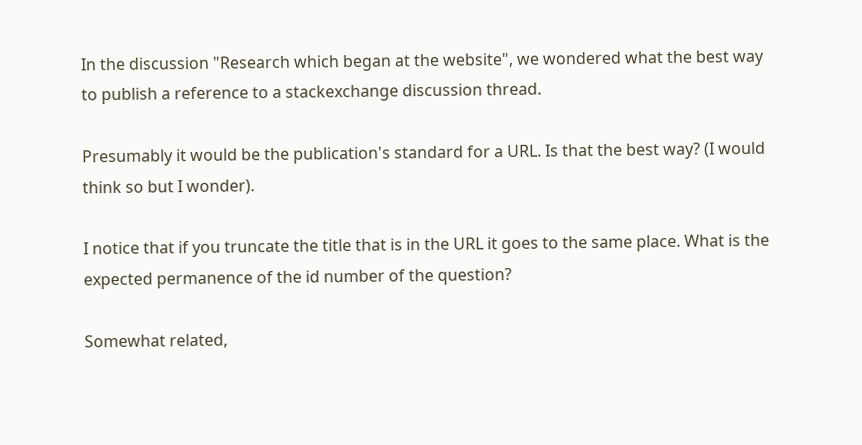In the discussion "Research which began at the website", we wondered what the best way to publish a reference to a stackexchange discussion thread.

Presumably it would be the publication's standard for a URL. Is that the best way? (I would think so but I wonder).

I notice that if you truncate the title that is in the URL it goes to the same place. What is the expected permanence of the id number of the question?

Somewhat related,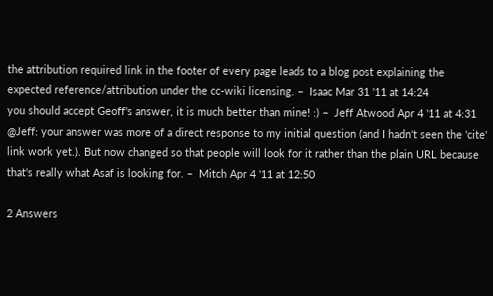the attribution required link in the footer of every page leads to a blog post explaining the expected reference/attribution under the cc-wiki licensing. –  Isaac Mar 31 '11 at 14:24
you should accept Geoff's answer, it is much better than mine! :) –  Jeff Atwood Apr 4 '11 at 4:31
@Jeff: your answer was more of a direct response to my initial question (and I hadn't seen the 'cite' link work yet.). But now changed so that people will look for it rather than the plain URL because that's really what Asaf is looking for. –  Mitch Apr 4 '11 at 12:50

2 Answers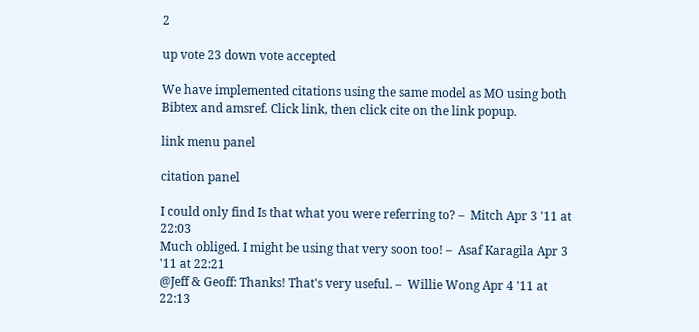2

up vote 23 down vote accepted

We have implemented citations using the same model as MO using both Bibtex and amsref. Click link, then click cite on the link popup.

link menu panel

citation panel

I could only find Is that what you were referring to? –  Mitch Apr 3 '11 at 22:03
Much obliged. I might be using that very soon too! –  Asaf Karagila Apr 3 '11 at 22:21
@Jeff & Geoff: Thanks! That's very useful. –  Willie Wong Apr 4 '11 at 22:13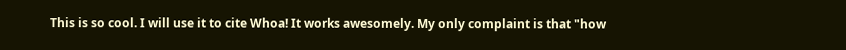This is so cool. I will use it to cite Whoa! It works awesomely. My only complaint is that "how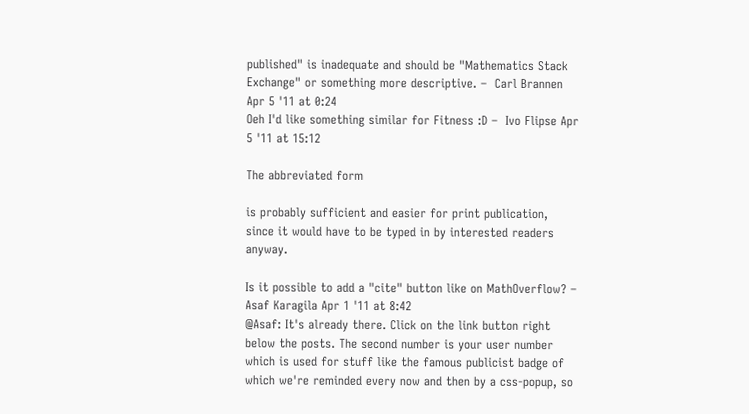published" is inadequate and should be "Mathematics Stack Exchange" or something more descriptive. –  Carl Brannen Apr 5 '11 at 0:24
Oeh I'd like something similar for Fitness :D –  Ivo Flipse Apr 5 '11 at 15:12

The abbreviated form

is probably sufficient and easier for print publication, since it would have to be typed in by interested readers anyway.

Is it possible to add a "cite" button like on MathOverflow? –  Asaf Karagila Apr 1 '11 at 8:42
@Asaf: It's already there. Click on the link button right below the posts. The second number is your user number which is used for stuff like the famous publicist badge of which we're reminded every now and then by a css-popup, so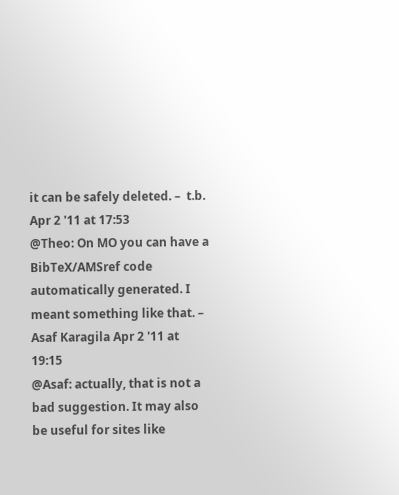it can be safely deleted. –  t.b. Apr 2 '11 at 17:53
@Theo: On MO you can have a BibTeX/AMSref code automatically generated. I meant something like that. –  Asaf Karagila Apr 2 '11 at 19:15
@Asaf: actually, that is not a bad suggestion. It may also be useful for sites like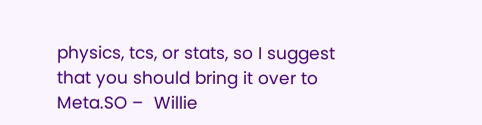physics, tcs, or stats, so I suggest that you should bring it over to Meta.SO –  Willie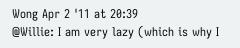Wong Apr 2 '11 at 20:39
@Willie: I am very lazy (which is why I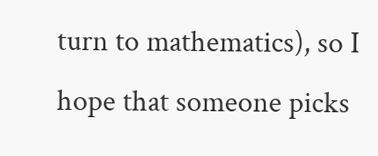turn to mathematics), so I hope that someone picks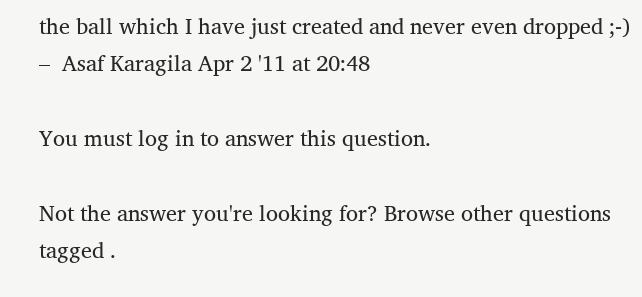the ball which I have just created and never even dropped ;-) –  Asaf Karagila Apr 2 '11 at 20:48

You must log in to answer this question.

Not the answer you're looking for? Browse other questions tagged .